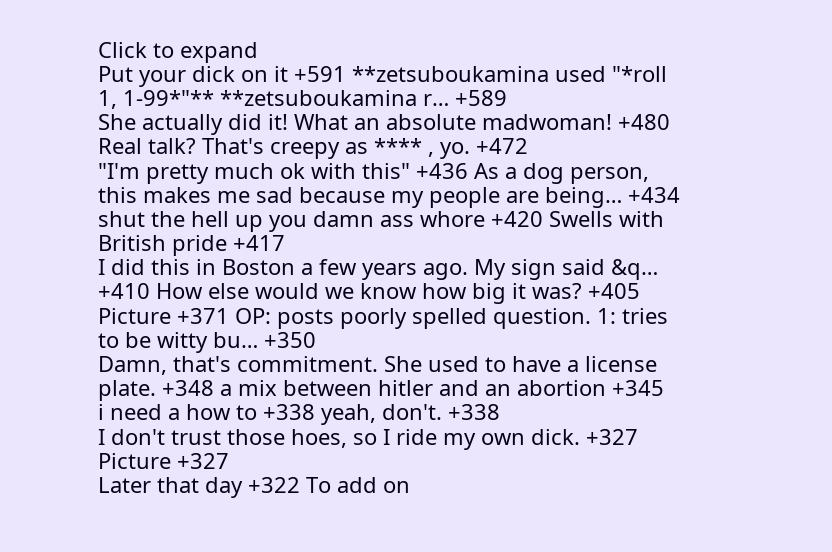Click to expand
Put your dick on it +591 **zetsuboukamina used "*roll 1, 1-99*"** **zetsuboukamina r… +589
She actually did it! What an absolute madwoman! +480 Real talk? That's creepy as **** , yo. +472
"I'm pretty much ok with this" +436 As a dog person, this makes me sad because my people are being… +434
shut the hell up you damn ass whore +420 Swells with British pride +417
I did this in Boston a few years ago. My sign said &q… +410 How else would we know how big it was? +405
Picture +371 OP: posts poorly spelled question. 1: tries to be witty bu… +350
Damn, that's commitment. She used to have a license plate. +348 a mix between hitler and an abortion +345
i need a how to +338 yeah, don't. +338
I don't trust those hoes, so I ride my own dick. +327 Picture +327
Later that day +322 To add on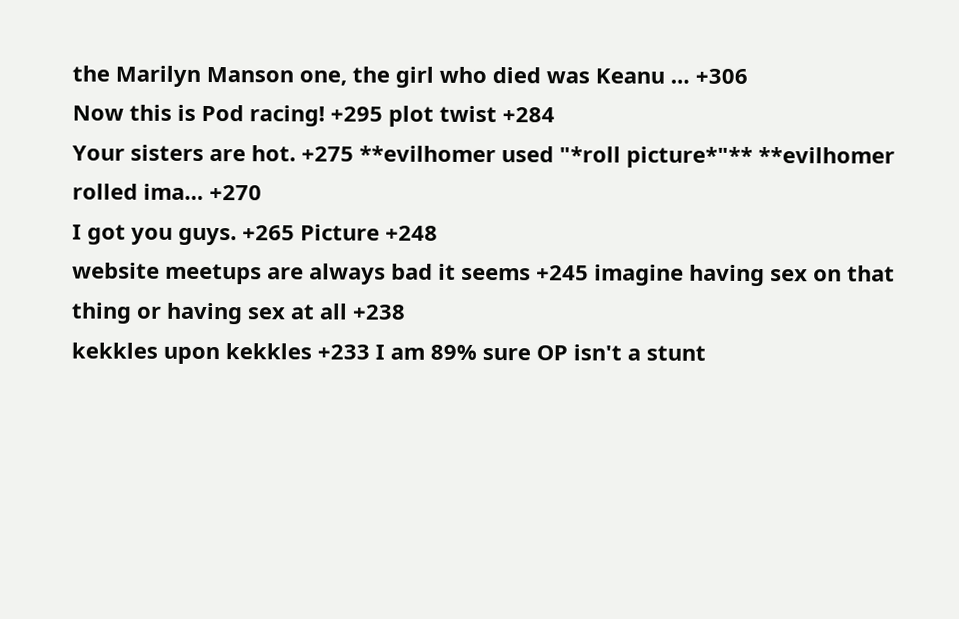the Marilyn Manson one, the girl who died was Keanu … +306
Now this is Pod racing! +295 plot twist +284
Your sisters are hot. +275 **evilhomer used "*roll picture*"** **evilhomer rolled ima… +270
I got you guys. +265 Picture +248
website meetups are always bad it seems +245 imagine having sex on that thing or having sex at all +238
kekkles upon kekkles +233 I am 89% sure OP isn't a stunt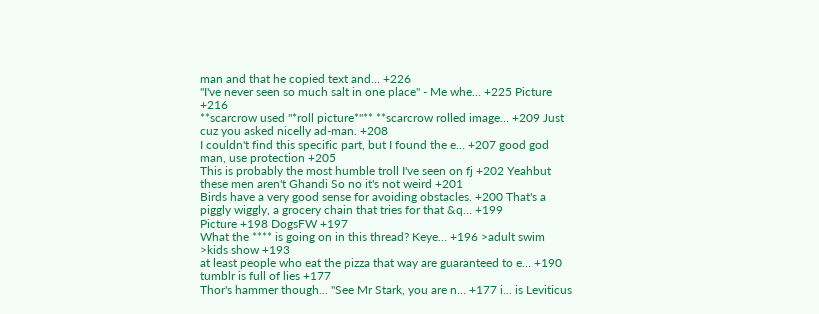man and that he copied text and… +226
"I've never seen so much salt in one place" - Me whe… +225 Picture +216
**scarcrow used "*roll picture*"** **scarcrow rolled image… +209 Just cuz you asked nicelly ad-man. +208
I couldn't find this specific part, but I found the e… +207 good god man, use protection +205
This is probably the most humble troll I've seen on fj +202 Yeahbut these men aren't Ghandi So no it's not weird +201
Birds have a very good sense for avoiding obstacles. +200 That's a piggly wiggly, a grocery chain that tries for that &q… +199
Picture +198 DogsFW +197
What the **** is going on in this thread? Keye… +196 >adult swim >kids show +193
at least people who eat the pizza that way are guaranteed to e… +190 tumblr is full of lies +177
Thor's hammer though... "See Mr Stark, you are n… +177 i... is Leviticus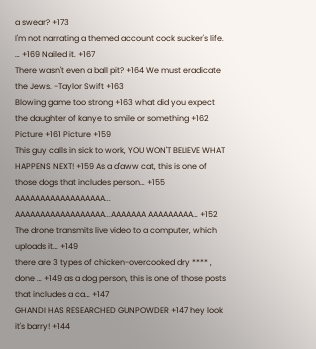a swear? +173
I'm not narrating a themed account cock sucker's life. … +169 Nailed it. +167
There wasn't even a ball pit? +164 We must eradicate the Jews. -Taylor Swift +163
Blowing game too strong +163 what did you expect the daughter of kanye to smile or something +162
Picture +161 Picture +159
This guy calls in sick to work, YOU WON'T BELIEVE WHAT HAPPENS NEXT! +159 As a d'aww cat, this is one of those dogs that includes person… +155
AAAAAAAAAAAAAAAAAA... AAAAAAAAAAAAAAAAAA...AAAAAAA AAAAAAAAA… +152 The drone transmits live video to a computer, which uploads it… +149
there are 3 types of chicken-overcooked dry **** , done … +149 as a dog person, this is one of those posts that includes a ca… +147
GHANDI HAS RESEARCHED GUNPOWDER +147 hey look it's barry! +144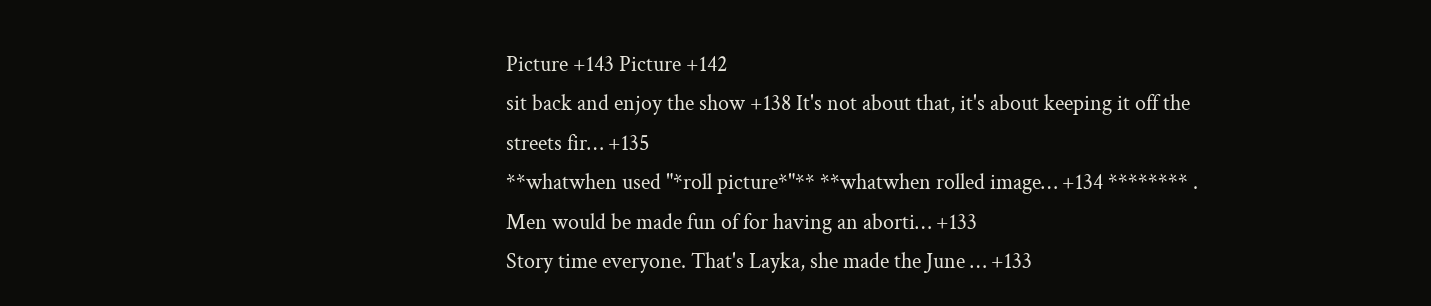Picture +143 Picture +142
sit back and enjoy the show +138 It's not about that, it's about keeping it off the streets fir… +135
**whatwhen used "*roll picture*"** **whatwhen rolled image… +134 ******** . Men would be made fun of for having an aborti… +133
Story time everyone. That's Layka, she made the June … +133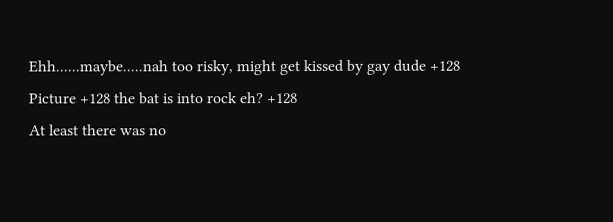Ehh......maybe.....nah too risky, might get kissed by gay dude +128
Picture +128 the bat is into rock eh? +128
At least there was no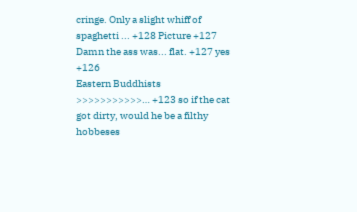cringe. Only a slight whiff of spaghetti ... +128 Picture +127
Damn the ass was... flat. +127 yes +126
Eastern Buddhists >>>>>>>>>>>… +123 so if the cat got dirty, would he be a filthy hobbeses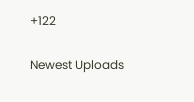+122

Newest Uploads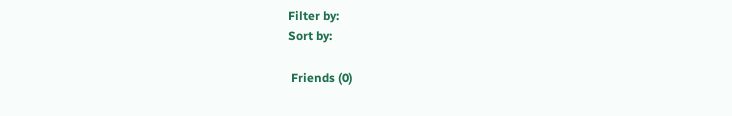Filter by:
Sort by:

 Friends (0)